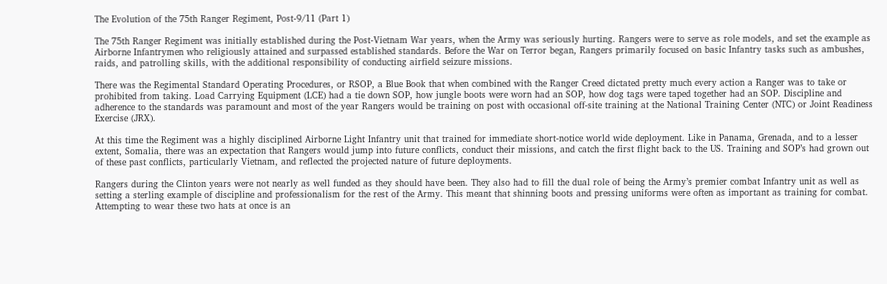The Evolution of the 75th Ranger Regiment, Post-9/11 (Part 1)

The 75th Ranger Regiment was initially established during the Post-Vietnam War years, when the Army was seriously hurting. Rangers were to serve as role models, and set the example as Airborne Infantrymen who religiously attained and surpassed established standards. Before the War on Terror began, Rangers primarily focused on basic Infantry tasks such as ambushes, raids, and patrolling skills, with the additional responsibility of conducting airfield seizure missions.

There was the Regimental Standard Operating Procedures, or RSOP, a Blue Book that when combined with the Ranger Creed dictated pretty much every action a Ranger was to take or prohibited from taking. Load Carrying Equipment (LCE) had a tie down SOP, how jungle boots were worn had an SOP, how dog tags were taped together had an SOP. Discipline and adherence to the standards was paramount and most of the year Rangers would be training on post with occasional off-site training at the National Training Center (NTC) or Joint Readiness Exercise (JRX).

At this time the Regiment was a highly disciplined Airborne Light Infantry unit that trained for immediate short-notice world wide deployment. Like in Panama, Grenada, and to a lesser extent, Somalia, there was an expectation that Rangers would jump into future conflicts, conduct their missions, and catch the first flight back to the US. Training and SOP’s had grown out of these past conflicts, particularly Vietnam, and reflected the projected nature of future deployments.

Rangers during the Clinton years were not nearly as well funded as they should have been. They also had to fill the dual role of being the Army’s premier combat Infantry unit as well as setting a sterling example of discipline and professionalism for the rest of the Army. This meant that shinning boots and pressing uniforms were often as important as training for combat. Attempting to wear these two hats at once is an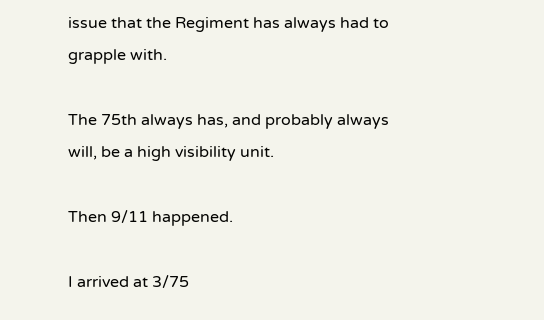issue that the Regiment has always had to grapple with.

The 75th always has, and probably always will, be a high visibility unit.

Then 9/11 happened.

I arrived at 3/75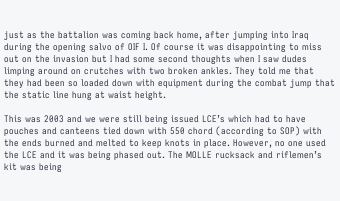just as the battalion was coming back home, after jumping into Iraq during the opening salvo of OIF I. Of course it was disappointing to miss out on the invasion but I had some second thoughts when I saw dudes limping around on crutches with two broken ankles. They told me that they had been so loaded down with equipment during the combat jump that the static line hung at waist height.

This was 2003 and we were still being issued LCE’s which had to have pouches and canteens tied down with 550 chord (according to SOP) with the ends burned and melted to keep knots in place. However, no one used the LCE and it was being phased out. The MOLLE rucksack and riflemen’s kit was being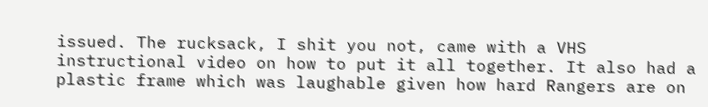issued. The rucksack, I shit you not, came with a VHS instructional video on how to put it all together. It also had a plastic frame which was laughable given how hard Rangers are on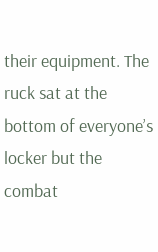their equipment. The ruck sat at the bottom of everyone’s locker but the combat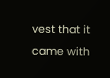vest that it came with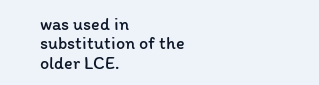was used in substitution of the older LCE.